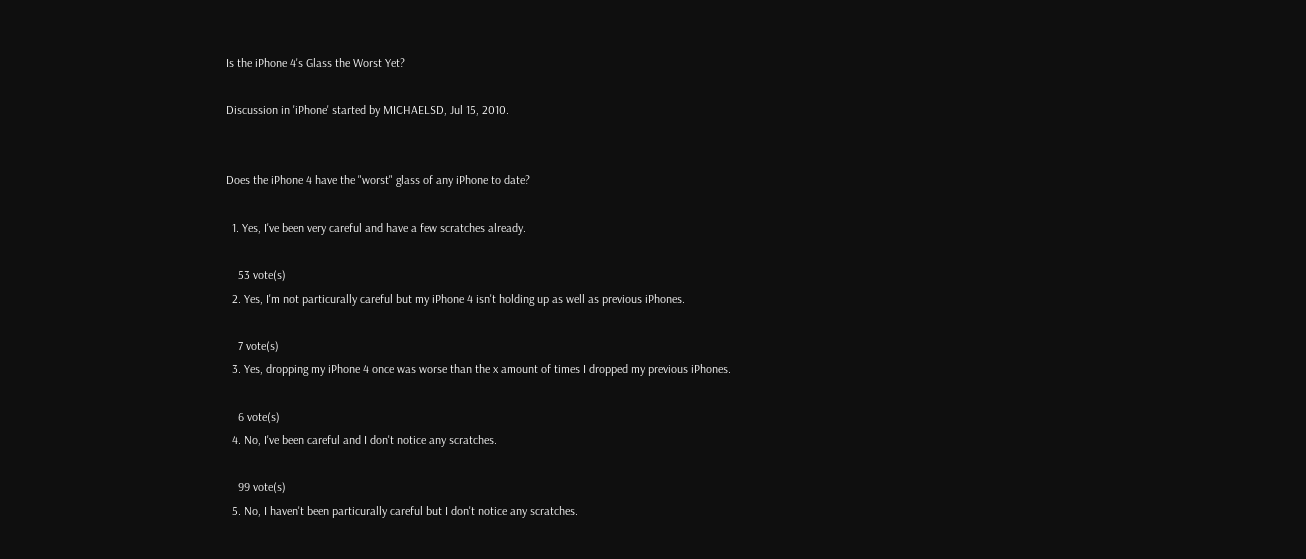Is the iPhone 4's Glass the Worst Yet?

Discussion in 'iPhone' started by MICHAELSD, Jul 15, 2010.


Does the iPhone 4 have the "worst" glass of any iPhone to date?

  1. Yes, I've been very careful and have a few scratches already.

    53 vote(s)
  2. Yes, I'm not particurally careful but my iPhone 4 isn't holding up as well as previous iPhones.

    7 vote(s)
  3. Yes, dropping my iPhone 4 once was worse than the x amount of times I dropped my previous iPhones.

    6 vote(s)
  4. No, I've been careful and I don't notice any scratches.

    99 vote(s)
  5. No, I haven't been particurally careful but I don't notice any scratches.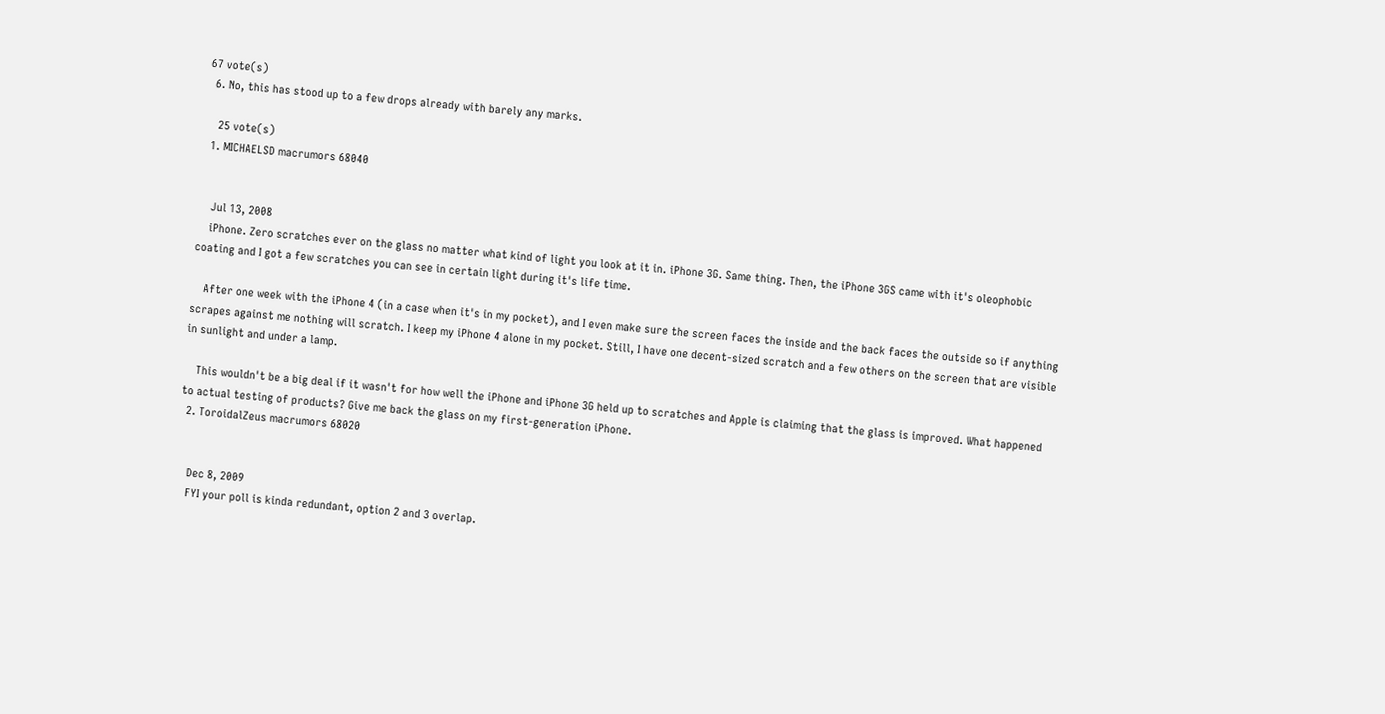67 vote(s)
  6. No, this has stood up to a few drops already with barely any marks.

    25 vote(s)
  1. MICHAELSD macrumors 68040


    Jul 13, 2008
    iPhone. Zero scratches ever on the glass no matter what kind of light you look at it in. iPhone 3G. Same thing. Then, the iPhone 3GS came with it's oleophobic coating and I got a few scratches you can see in certain light during it's life time.

    After one week with the iPhone 4 (in a case when it's in my pocket), and I even make sure the screen faces the inside and the back faces the outside so if anything scrapes against me nothing will scratch. I keep my iPhone 4 alone in my pocket. Still, I have one decent-sized scratch and a few others on the screen that are visible in sunlight and under a lamp.

    This wouldn't be a big deal if it wasn't for how well the iPhone and iPhone 3G held up to scratches and Apple is claiming that the glass is improved. What happened to actual testing of products? Give me back the glass on my first-generation iPhone.
  2. ToroidalZeus macrumors 68020


    Dec 8, 2009
    FYI your poll is kinda redundant, option 2 and 3 overlap.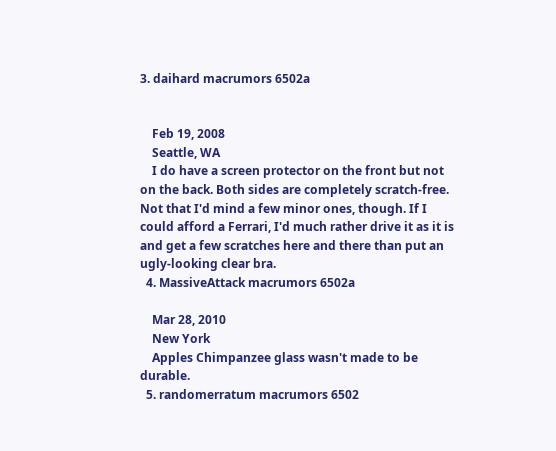3. daihard macrumors 6502a


    Feb 19, 2008
    Seattle, WA
    I do have a screen protector on the front but not on the back. Both sides are completely scratch-free. Not that I'd mind a few minor ones, though. If I could afford a Ferrari, I'd much rather drive it as it is and get a few scratches here and there than put an ugly-looking clear bra.
  4. MassiveAttack macrumors 6502a

    Mar 28, 2010
    New York
    Apples Chimpanzee glass wasn't made to be durable.
  5. randomerratum macrumors 6502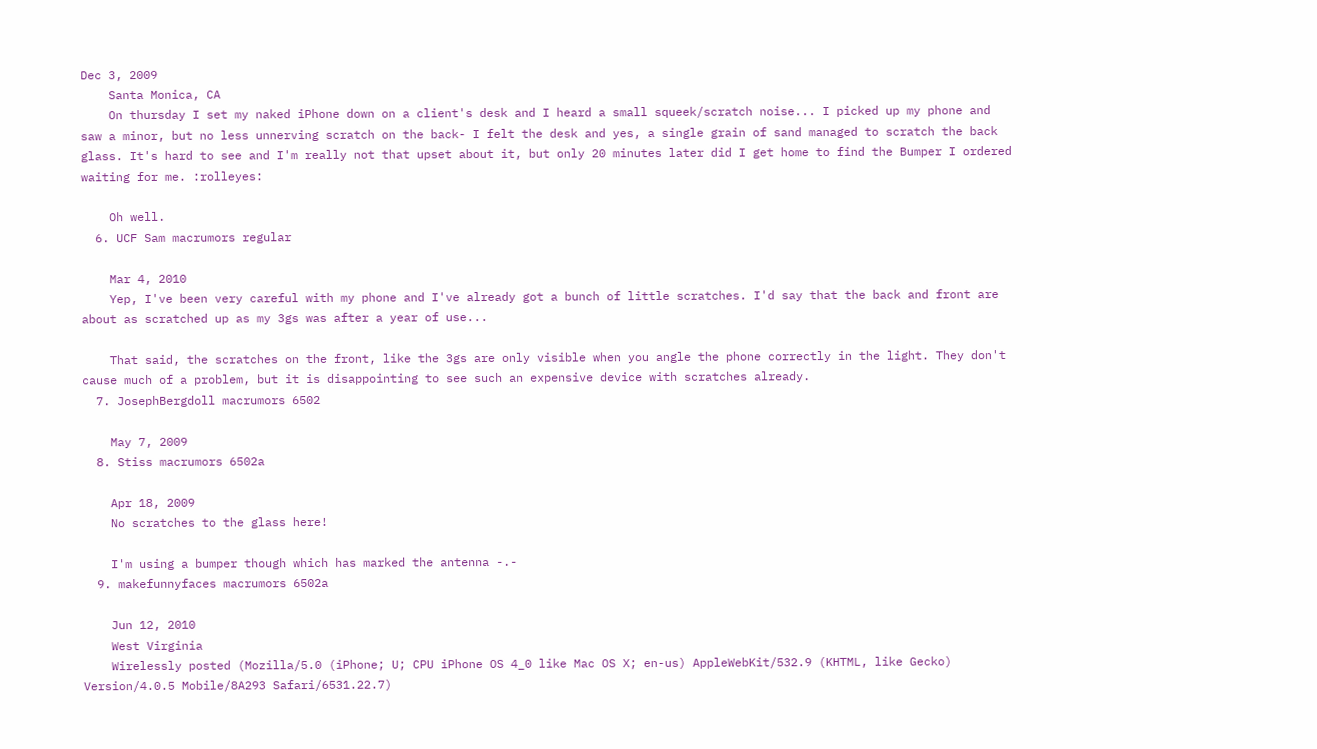Dec 3, 2009
    Santa Monica, CA
    On thursday I set my naked iPhone down on a client's desk and I heard a small squeek/scratch noise... I picked up my phone and saw a minor, but no less unnerving scratch on the back- I felt the desk and yes, a single grain of sand managed to scratch the back glass. It's hard to see and I'm really not that upset about it, but only 20 minutes later did I get home to find the Bumper I ordered waiting for me. :rolleyes:

    Oh well.
  6. UCF Sam macrumors regular

    Mar 4, 2010
    Yep, I've been very careful with my phone and I've already got a bunch of little scratches. I'd say that the back and front are about as scratched up as my 3gs was after a year of use...

    That said, the scratches on the front, like the 3gs are only visible when you angle the phone correctly in the light. They don't cause much of a problem, but it is disappointing to see such an expensive device with scratches already.
  7. JosephBergdoll macrumors 6502

    May 7, 2009
  8. Stiss macrumors 6502a

    Apr 18, 2009
    No scratches to the glass here!

    I'm using a bumper though which has marked the antenna -.-
  9. makefunnyfaces macrumors 6502a

    Jun 12, 2010
    West Virginia
    Wirelessly posted (Mozilla/5.0 (iPhone; U; CPU iPhone OS 4_0 like Mac OS X; en-us) AppleWebKit/532.9 (KHTML, like Gecko) Version/4.0.5 Mobile/8A293 Safari/6531.22.7)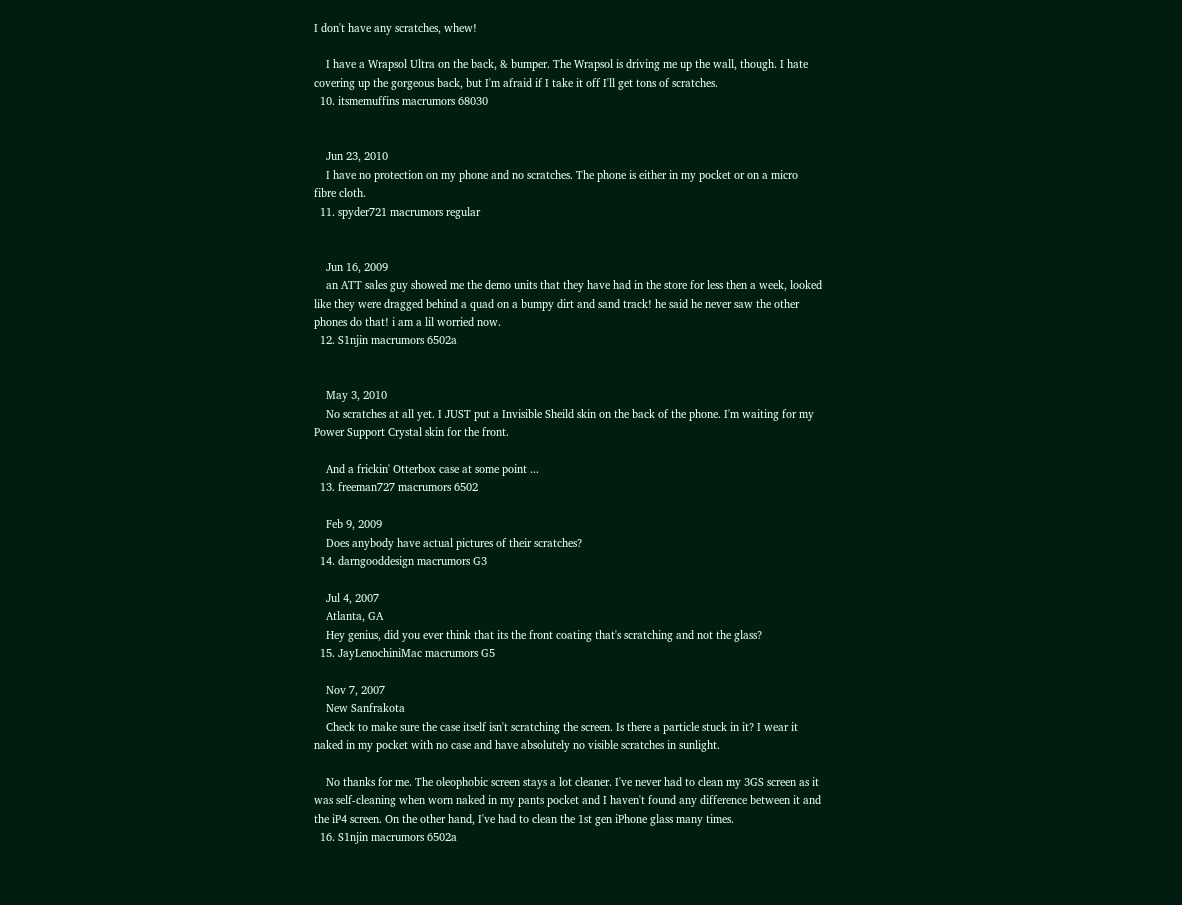I don't have any scratches, whew!

    I have a Wrapsol Ultra on the back, & bumper. The Wrapsol is driving me up the wall, though. I hate covering up the gorgeous back, but I'm afraid if I take it off I'll get tons of scratches.
  10. itsmemuffins macrumors 68030


    Jun 23, 2010
    I have no protection on my phone and no scratches. The phone is either in my pocket or on a micro fibre cloth.
  11. spyder721 macrumors regular


    Jun 16, 2009
    an ATT sales guy showed me the demo units that they have had in the store for less then a week, looked like they were dragged behind a quad on a bumpy dirt and sand track! he said he never saw the other phones do that! i am a lil worried now.
  12. S1njin macrumors 6502a


    May 3, 2010
    No scratches at all yet. I JUST put a Invisible Sheild skin on the back of the phone. I'm waiting for my Power Support Crystal skin for the front.

    And a frickin' Otterbox case at some point ...
  13. freeman727 macrumors 6502

    Feb 9, 2009
    Does anybody have actual pictures of their scratches?
  14. darngooddesign macrumors G3

    Jul 4, 2007
    Atlanta, GA
    Hey genius, did you ever think that its the front coating that's scratching and not the glass?
  15. JayLenochiniMac macrumors G5

    Nov 7, 2007
    New Sanfrakota
    Check to make sure the case itself isn't scratching the screen. Is there a particle stuck in it? I wear it naked in my pocket with no case and have absolutely no visible scratches in sunlight.

    No thanks for me. The oleophobic screen stays a lot cleaner. I've never had to clean my 3GS screen as it was self-cleaning when worn naked in my pants pocket and I haven't found any difference between it and the iP4 screen. On the other hand, I've had to clean the 1st gen iPhone glass many times.
  16. S1njin macrumors 6502a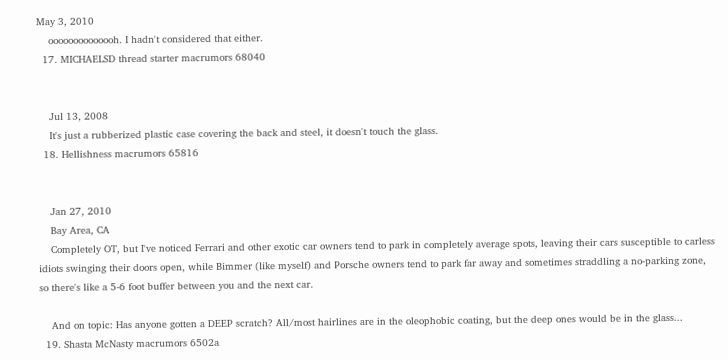May 3, 2010
    oooooooooooooh. I hadn't considered that either.
  17. MICHAELSD thread starter macrumors 68040


    Jul 13, 2008
    It's just a rubberized plastic case covering the back and steel, it doesn't touch the glass.
  18. Hellishness macrumors 65816


    Jan 27, 2010
    Bay Area, CA
    Completely OT, but I've noticed Ferrari and other exotic car owners tend to park in completely average spots, leaving their cars susceptible to carless idiots swinging their doors open, while Bimmer (like myself) and Porsche owners tend to park far away and sometimes straddling a no-parking zone, so there's like a 5-6 foot buffer between you and the next car.

    And on topic: Has anyone gotten a DEEP scratch? All/most hairlines are in the oleophobic coating, but the deep ones would be in the glass...
  19. Shasta McNasty macrumors 6502a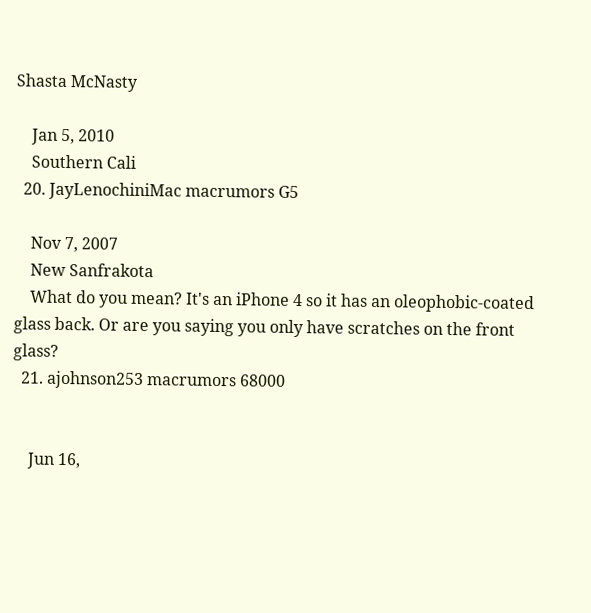Shasta McNasty

    Jan 5, 2010
    Southern Cali
  20. JayLenochiniMac macrumors G5

    Nov 7, 2007
    New Sanfrakota
    What do you mean? It's an iPhone 4 so it has an oleophobic-coated glass back. Or are you saying you only have scratches on the front glass?
  21. ajohnson253 macrumors 68000


    Jun 16,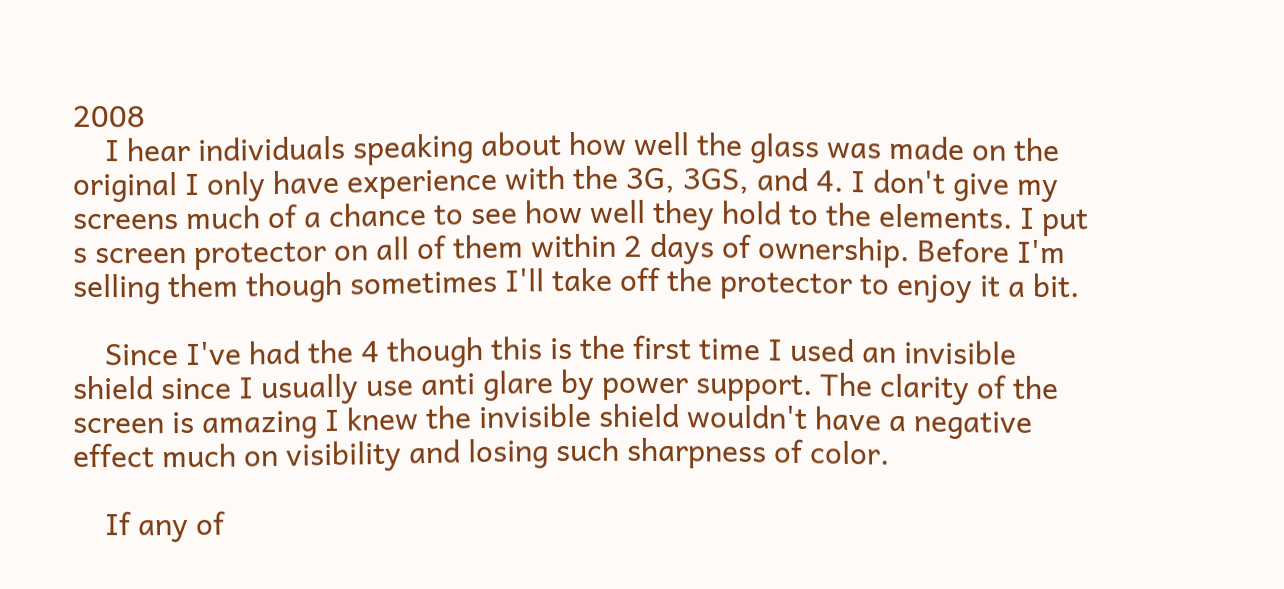2008
    I hear individuals speaking about how well the glass was made on the original I only have experience with the 3G, 3GS, and 4. I don't give my screens much of a chance to see how well they hold to the elements. I put s screen protector on all of them within 2 days of ownership. Before I'm selling them though sometimes I'll take off the protector to enjoy it a bit.

    Since I've had the 4 though this is the first time I used an invisible shield since I usually use anti glare by power support. The clarity of the screen is amazing I knew the invisible shield wouldn't have a negative effect much on visibility and losing such sharpness of color.

    If any of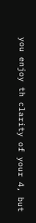you enjoy th clarity of your 4, but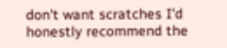don't want scratches I'd honestly recommend the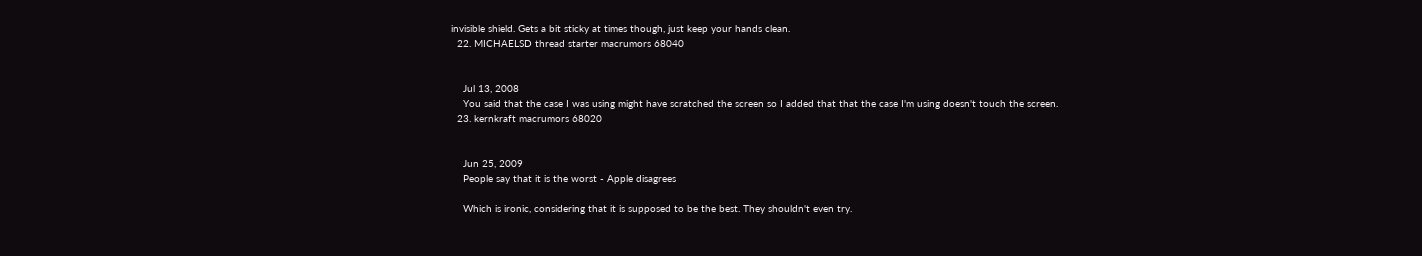invisible shield. Gets a bit sticky at times though, just keep your hands clean.
  22. MICHAELSD thread starter macrumors 68040


    Jul 13, 2008
    You said that the case I was using might have scratched the screen so I added that that the case I'm using doesn't touch the screen.
  23. kernkraft macrumors 68020


    Jun 25, 2009
    People say that it is the worst - Apple disagrees

    Which is ironic, considering that it is supposed to be the best. They shouldn't even try.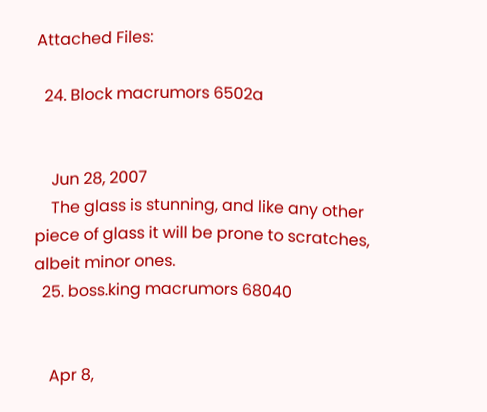Attached Files:

  24. Block macrumors 6502a


    Jun 28, 2007
    The glass is stunning, and like any other piece of glass it will be prone to scratches, albeit minor ones.
  25. boss.king macrumors 68040


    Apr 8,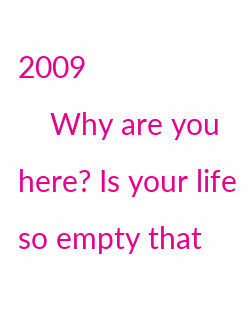2009
    Why are you here? Is your life so empty that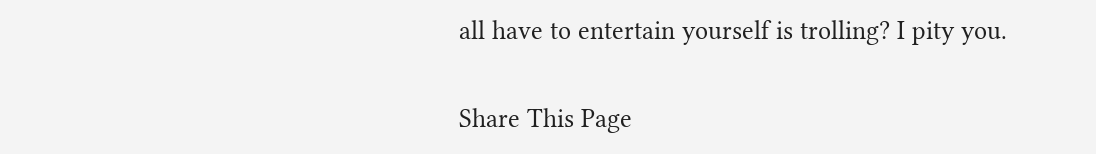all have to entertain yourself is trolling? I pity you.

Share This Page